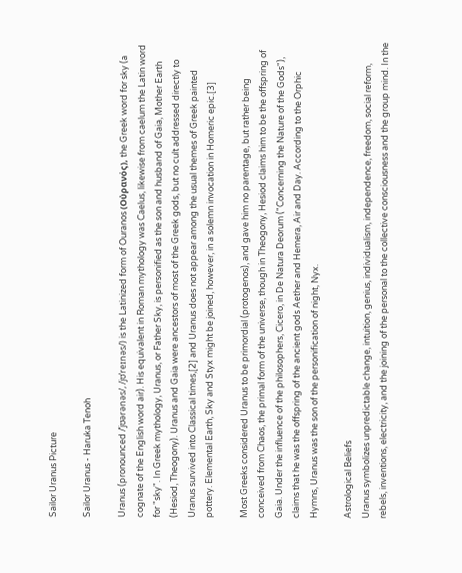Sailor Uranus Picture

Sailor Uranus - Haruka Tenoh

Uranus (pronounced /ˈjʊərənəs/, /jʊˈreɪnəs/) is the Latinized form of Ouranos (Οὐρανός), the Greek word for sky (a cognate of the English word air). His equivalent in Roman mythology was Caelus, likewise from caelum the Latin word for "sky". In Greek mythology, Uranus, or Father Sky, is personified as the son and husband of Gaia, Mother Earth (Hesiod, Theogony). Uranus and Gaia were ancestors of most of the Greek gods, but no cult addressed directly to Uranus survived into Classical times,[2] and Uranus does not appear among the usual themes of Greek painted pottery. Elemental Earth, Sky and Styx might be joined, however, in a solemn invocation in Homeric epic.[3]

Most Greeks considered Uranus to be primordial (protogenos), and gave him no parentage, but rather being conceived from Chaos, the primal form of the universe, though in Theogony, Hesiod claims him to be the offspring of Gaia. Under the influence of the philosophers, Cicero, in De Natura Deorum ("Concerning the Nature of the Gods"), claims that he was the offspring of the ancient gods Aether and Hemera, Air and Day. According to the Orphic Hymns, Uranus was the son of the personification of night, Nyx.

Astrological Beliefs
Uranus symbolizes unpredictable change, intuition, genius, individualism, independence, freedom, social reform, rebels, inventions, electricity, and the joining of the personal to the collective consciousness and the group mind. In the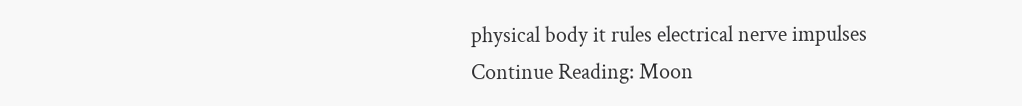physical body it rules electrical nerve impulses
Continue Reading: Moon